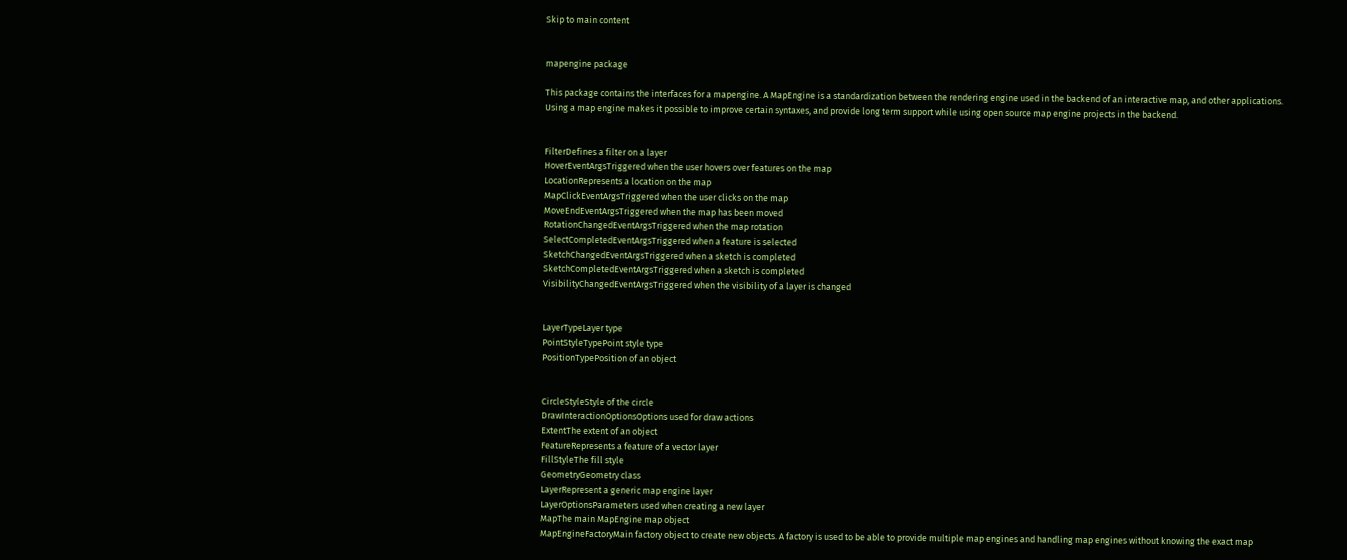Skip to main content


mapengine package

This package contains the interfaces for a mapengine. A MapEngine is a standardization between the rendering engine used in the backend of an interactive map, and other applications. Using a map engine makes it possible to improve certain syntaxes, and provide long term support while using open source map engine projects in the backend.


FilterDefines a filter on a layer
HoverEventArgsTriggered when the user hovers over features on the map
LocationRepresents a location on the map
MapClickEventArgsTriggered when the user clicks on the map
MoveEndEventArgsTriggered when the map has been moved
RotationChangedEventArgsTriggered when the map rotation
SelectCompletedEventArgsTriggered when a feature is selected
SketchChangedEventArgsTriggered when a sketch is completed
SketchCompletedEventArgsTriggered when a sketch is completed
VisibilityChangedEventArgsTriggered when the visibility of a layer is changed


LayerTypeLayer type
PointStyleTypePoint style type
PositionTypePosition of an object


CircleStyleStyle of the circle
DrawInteractionOptionsOptions used for draw actions
ExtentThe extent of an object
FeatureRepresents a feature of a vector layer
FillStyleThe fill style
GeometryGeometry class
LayerRepresent a generic map engine layer
LayerOptionsParameters used when creating a new layer
MapThe main MapEngine map object
MapEngineFactoryMain factory object to create new objects. A factory is used to be able to provide multiple map engines and handling map engines without knowing the exact map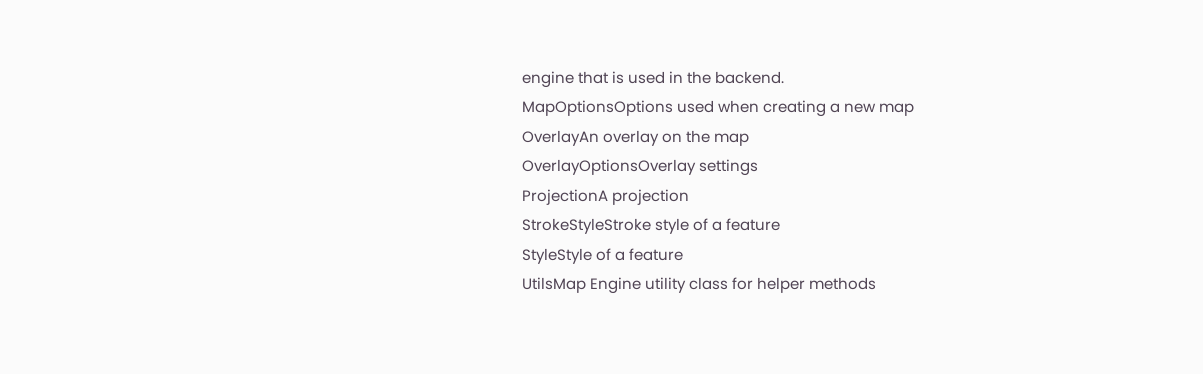engine that is used in the backend.
MapOptionsOptions used when creating a new map
OverlayAn overlay on the map
OverlayOptionsOverlay settings
ProjectionA projection
StrokeStyleStroke style of a feature
StyleStyle of a feature
UtilsMap Engine utility class for helper methods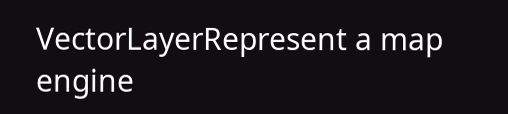VectorLayerRepresent a map engine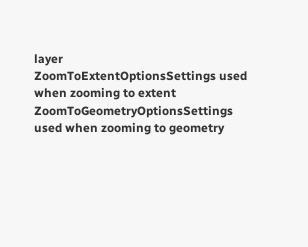layer
ZoomToExtentOptionsSettings used when zooming to extent
ZoomToGeometryOptionsSettings used when zooming to geometry